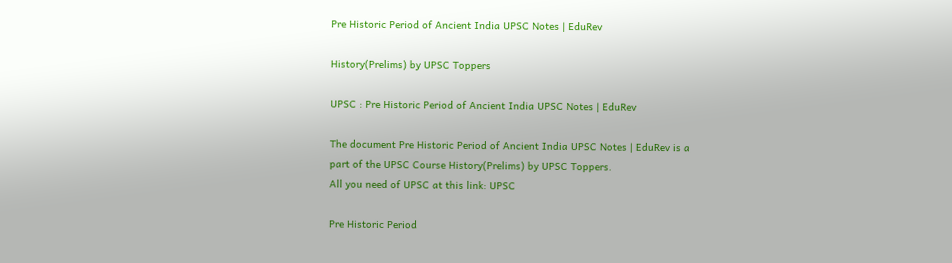Pre Historic Period of Ancient India UPSC Notes | EduRev

History(Prelims) by UPSC Toppers

UPSC : Pre Historic Period of Ancient India UPSC Notes | EduRev

The document Pre Historic Period of Ancient India UPSC Notes | EduRev is a part of the UPSC Course History(Prelims) by UPSC Toppers.
All you need of UPSC at this link: UPSC

Pre Historic Period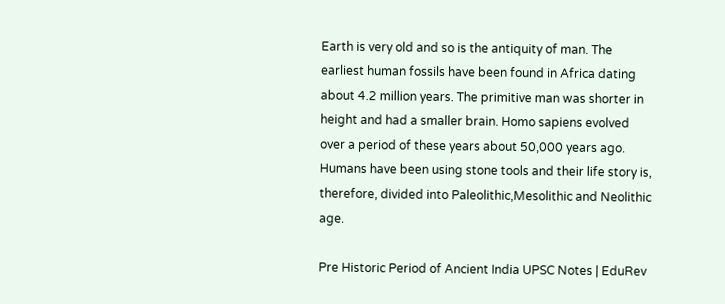Earth is very old and so is the antiquity of man. The earliest human fossils have been found in Africa dating about 4.2 million years. The primitive man was shorter in height and had a smaller brain. Homo sapiens evolved over a period of these years about 50,000 years ago. Humans have been using stone tools and their life story is, therefore, divided into Paleolithic,Mesolithic and Neolithic age.

Pre Historic Period of Ancient India UPSC Notes | EduRev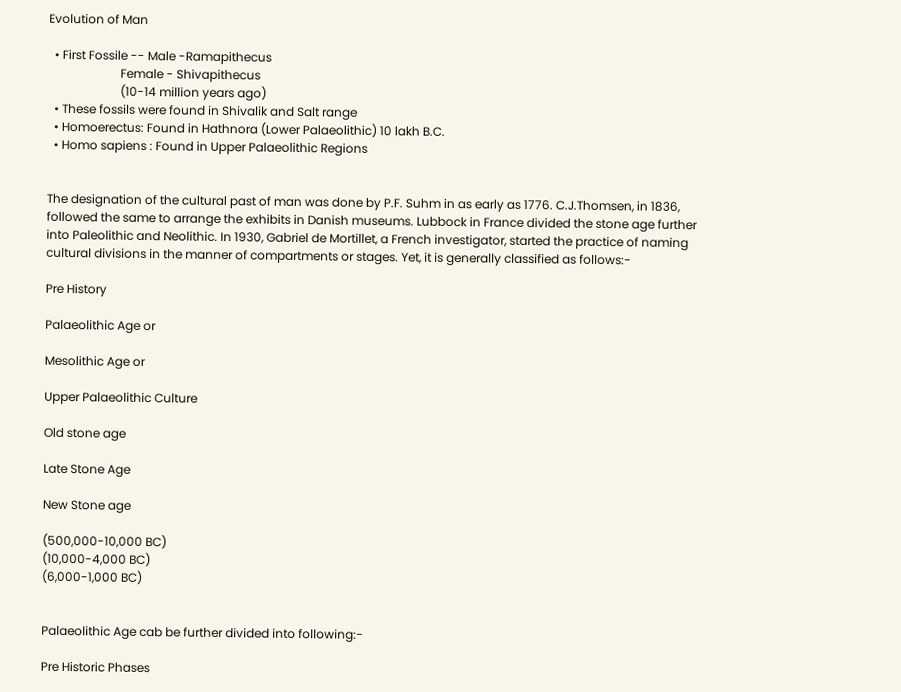Evolution of Man

  • First Fossile -- Male -Ramapithecus
                        Female - Shivapithecus
                        (10-14 million years ago)
  • These fossils were found in Shivalik and Salt range
  • Homoerectus: Found in Hathnora (Lower Palaeolithic) 10 lakh B.C.
  • Homo sapiens : Found in Upper Palaeolithic Regions


The designation of the cultural past of man was done by P.F. Suhm in as early as 1776. C.J.Thomsen, in 1836, followed the same to arrange the exhibits in Danish museums. Lubbock in France divided the stone age further into Paleolithic and Neolithic. In 1930, Gabriel de Mortillet, a French investigator, started the practice of naming cultural divisions in the manner of compartments or stages. Yet, it is generally classified as follows:-

Pre History

Palaeolithic Age or

Mesolithic Age or

Upper Palaeolithic Culture

Old stone age

Late Stone Age

New Stone age

(500,000-10,000 BC)
(10,000-4,000 BC)
(6,000-1,000 BC)


Palaeolithic Age cab be further divided into following:-

Pre Historic Phases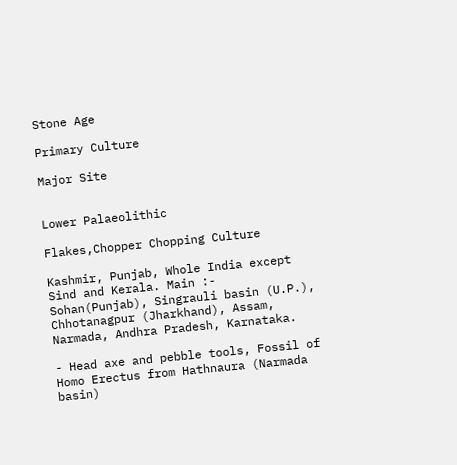Stone Age

Primary Culture

Major Site


Lower Palaeolithic

Flakes,Chopper Chopping Culture

Kashmir, Punjab, Whole India except Sind and Kerala. Main :- Sohan(Punjab), Singrauli basin (U.P.), Chhotanagpur (Jharkhand), Assam, Narmada, Andhra Pradesh, Karnataka.

- Head axe and pebble tools, Fossil of Homo Erectus from Hathnaura (Narmada basin)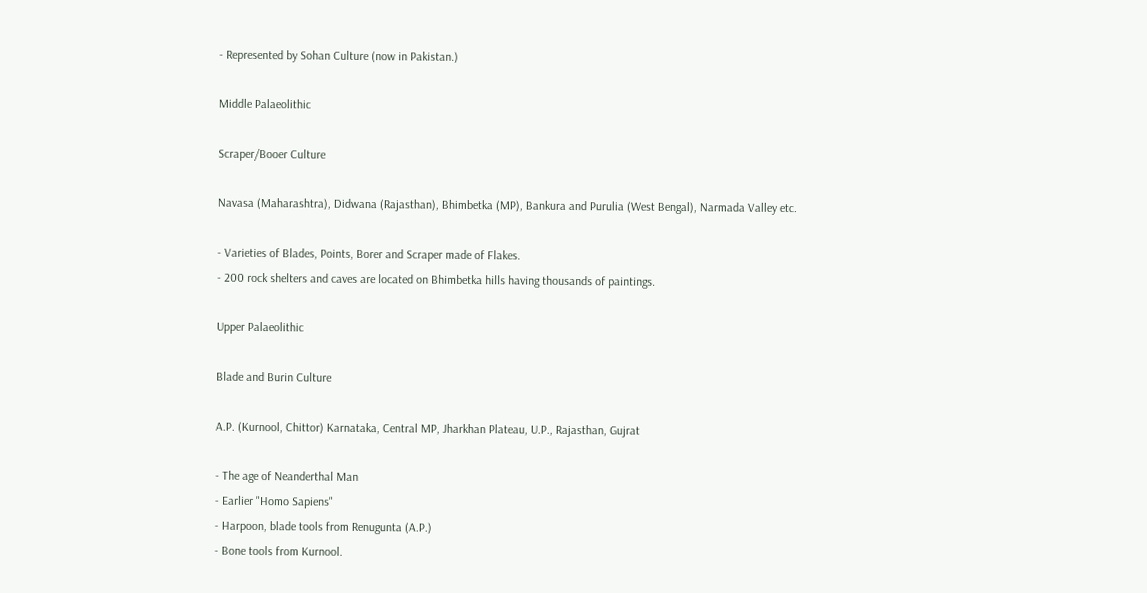- Represented by Sohan Culture (now in Pakistan.)

Middle Palaeolithic

Scraper/Booer Culture

Navasa (Maharashtra), Didwana (Rajasthan), Bhimbetka (MP), Bankura and Purulia (West Bengal), Narmada Valley etc.

- Varieties of Blades, Points, Borer and Scraper made of Flakes.
- 200 rock shelters and caves are located on Bhimbetka hills having thousands of paintings.

Upper Palaeolithic

Blade and Burin Culture

A.P. (Kurnool, Chittor) Karnataka, Central MP, Jharkhan Plateau, U.P., Rajasthan, Gujrat

- The age of Neanderthal Man
- Earlier "Homo Sapiens"
- Harpoon, blade tools from Renugunta (A.P.)
- Bone tools from Kurnool.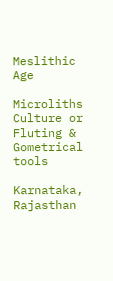Meslithic Age

Microliths Culture or Fluting & Gometrical tools

Karnataka, Rajasthan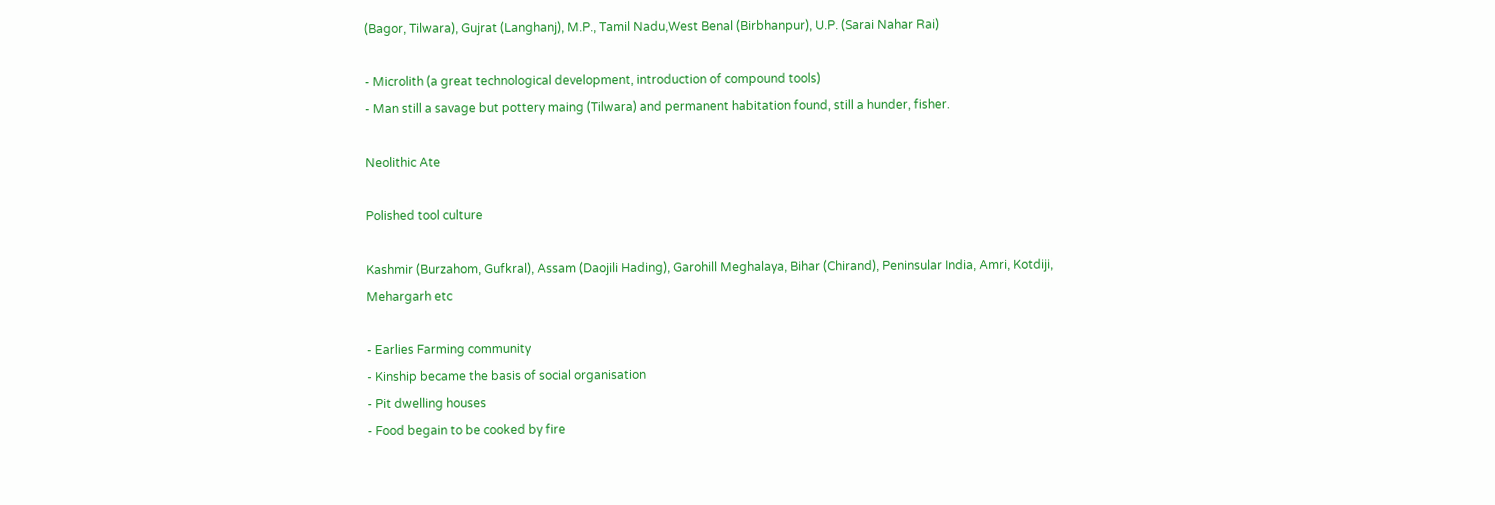(Bagor, Tilwara), Gujrat (Langhanj), M.P., Tamil Nadu,West Benal (Birbhanpur), U.P. (Sarai Nahar Rai)

- Microlith (a great technological development, introduction of compound tools)
- Man still a savage but pottery maing (Tilwara) and permanent habitation found, still a hunder, fisher.

Neolithic Ate

Polished tool culture

Kashmir (Burzahom, Gufkral), Assam (Daojili Hading), Garohill Meghalaya, Bihar (Chirand), Peninsular India, Amri, Kotdiji, Mehargarh etc

- Earlies Farming community
- Kinship became the basis of social organisation
- Pit dwelling houses
- Food begain to be cooked by fire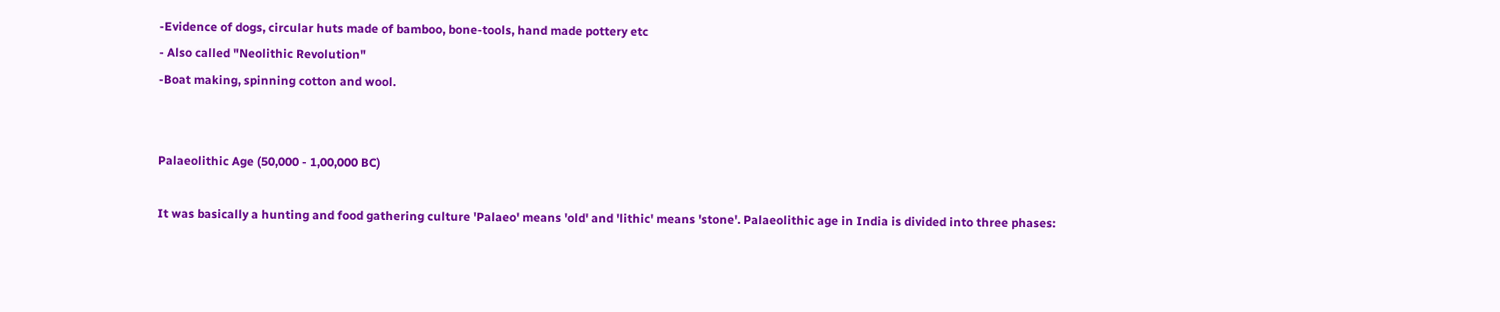-Evidence of dogs, circular huts made of bamboo, bone-tools, hand made pottery etc
- Also called "Neolithic Revolution"
-Boat making, spinning cotton and wool.


Palaeolithic Age (50,000 - 1,00,000 BC)

It was basically a hunting and food gathering culture 'Palaeo' means 'old' and 'lithic' means 'stone'. Palaeolithic age in India is divided into three phases: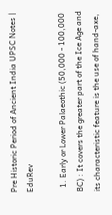Pre Historic Period of Ancient India UPSC Notes | EduRev

  1. Early or Lower Palaeothic (50,000 - 100,000 BC) : It covers the greater part of the Ice Age and its characteristic feature is the use of hand-axe,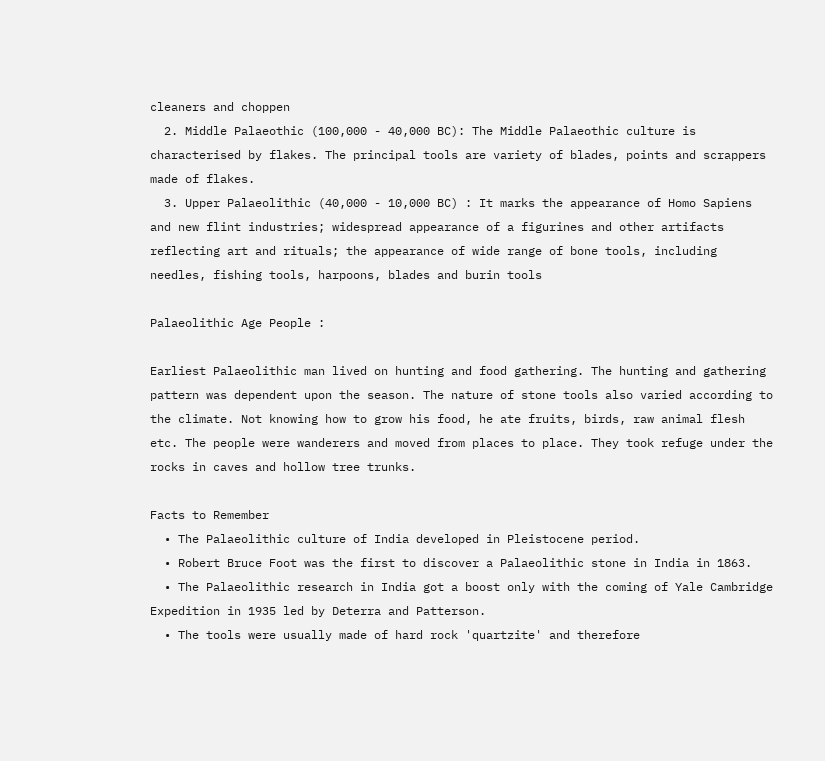cleaners and choppen
  2. Middle Palaeothic (100,000 - 40,000 BC): The Middle Palaeothic culture is characterised by flakes. The principal tools are variety of blades, points and scrappers made of flakes.
  3. Upper Palaeolithic (40,000 - 10,000 BC) : It marks the appearance of Homo Sapiens and new flint industries; widespread appearance of a figurines and other artifacts reflecting art and rituals; the appearance of wide range of bone tools, including needles, fishing tools, harpoons, blades and burin tools

Palaeolithic Age People :

Earliest Palaeolithic man lived on hunting and food gathering. The hunting and gathering pattern was dependent upon the season. The nature of stone tools also varied according to the climate. Not knowing how to grow his food, he ate fruits, birds, raw animal flesh etc. The people were wanderers and moved from places to place. They took refuge under the rocks in caves and hollow tree trunks.

Facts to Remember
  • The Palaeolithic culture of India developed in Pleistocene period.
  • Robert Bruce Foot was the first to discover a Palaeolithic stone in India in 1863.
  • The Palaeolithic research in India got a boost only with the coming of Yale Cambridge Expedition in 1935 led by Deterra and Patterson.
  • The tools were usually made of hard rock 'quartzite' and therefore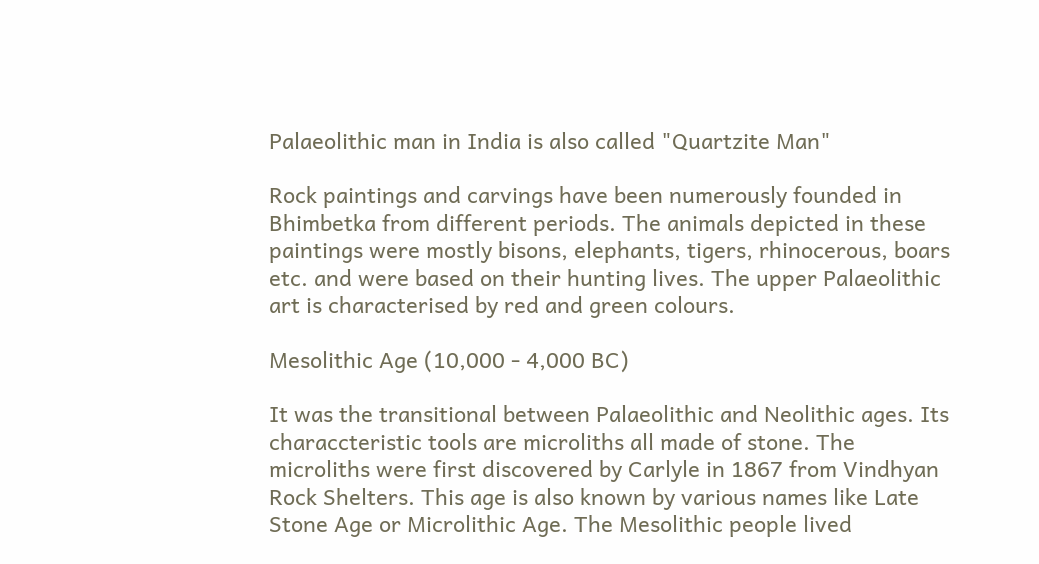Palaeolithic man in India is also called "Quartzite Man"

Rock paintings and carvings have been numerously founded in Bhimbetka from different periods. The animals depicted in these paintings were mostly bisons, elephants, tigers, rhinocerous, boars etc. and were based on their hunting lives. The upper Palaeolithic art is characterised by red and green colours.

Mesolithic Age (10,000 - 4,000 BC)

It was the transitional between Palaeolithic and Neolithic ages. Its characcteristic tools are microliths all made of stone. The microliths were first discovered by Carlyle in 1867 from Vindhyan Rock Shelters. This age is also known by various names like Late Stone Age or Microlithic Age. The Mesolithic people lived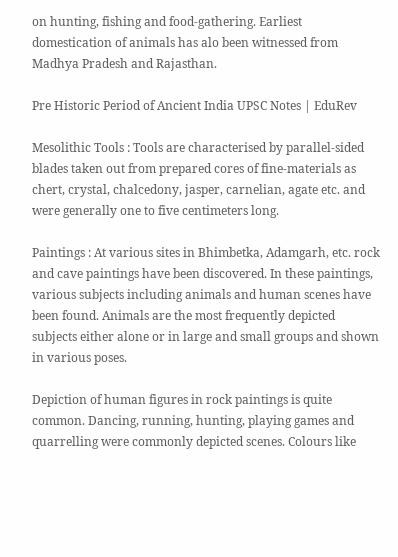on hunting, fishing and food-gathering. Earliest domestication of animals has alo been witnessed from Madhya Pradesh and Rajasthan.

Pre Historic Period of Ancient India UPSC Notes | EduRev

Mesolithic Tools : Tools are characterised by parallel-sided blades taken out from prepared cores of fine-materials as chert, crystal, chalcedony, jasper, carnelian, agate etc. and were generally one to five centimeters long.

Paintings : At various sites in Bhimbetka, Adamgarh, etc. rock and cave paintings have been discovered. In these paintings, various subjects including animals and human scenes have been found. Animals are the most frequently depicted subjects either alone or in large and small groups and shown in various poses.

Depiction of human figures in rock paintings is quite common. Dancing, running, hunting, playing games and quarrelling were commonly depicted scenes. Colours like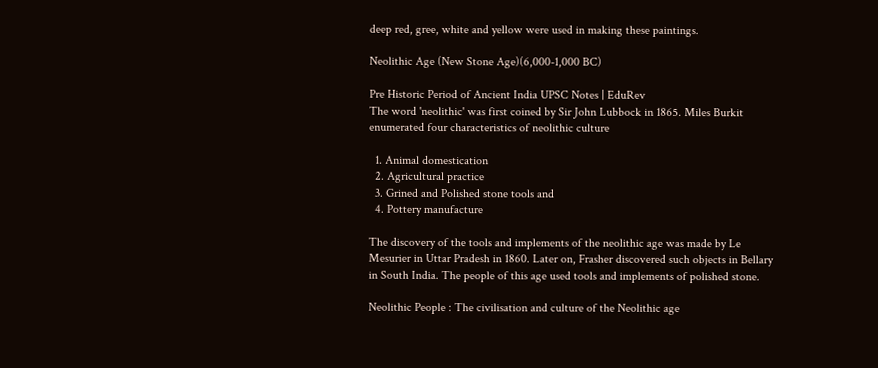deep red, gree, white and yellow were used in making these paintings.

Neolithic Age (New Stone Age)(6,000-1,000 BC)

Pre Historic Period of Ancient India UPSC Notes | EduRev
The word 'neolithic' was first coined by Sir John Lubbock in 1865. Miles Burkit enumerated four characteristics of neolithic culture

  1. Animal domestication
  2. Agricultural practice
  3. Grined and Polished stone tools and
  4. Pottery manufacture

The discovery of the tools and implements of the neolithic age was made by Le Mesurier in Uttar Pradesh in 1860. Later on, Frasher discovered such objects in Bellary in South India. The people of this age used tools and implements of polished stone.

Neolithic People : The civilisation and culture of the Neolithic age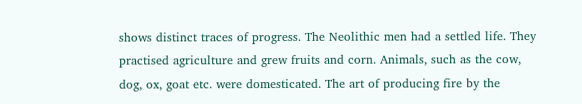shows distinct traces of progress. The Neolithic men had a settled life. They practised agriculture and grew fruits and corn. Animals, such as the cow, dog, ox, goat etc. were domesticated. The art of producing fire by the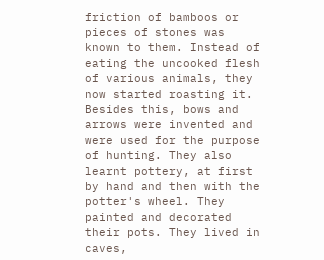friction of bamboos or pieces of stones was known to them. Instead of eating the uncooked flesh of various animals, they now started roasting it. Besides this, bows and arrows were invented and were used for the purpose of hunting. They also learnt pottery, at first by hand and then with the potter's wheel. They painted and decorated their pots. They lived in caves,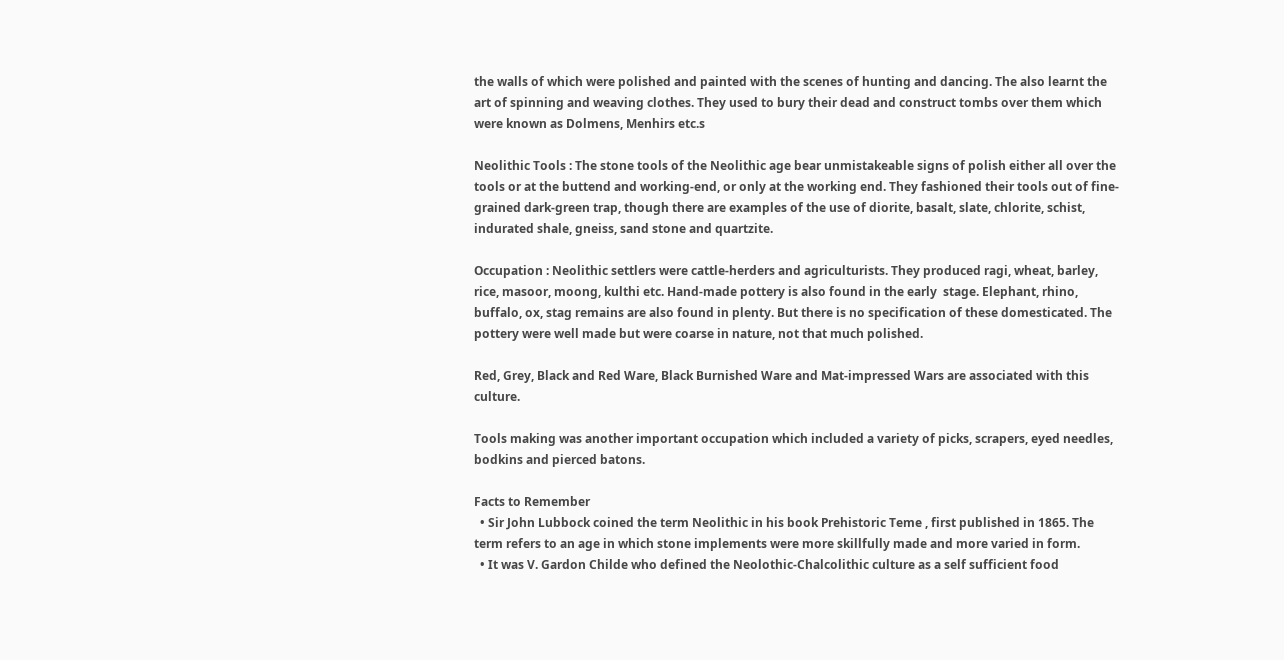the walls of which were polished and painted with the scenes of hunting and dancing. The also learnt the art of spinning and weaving clothes. They used to bury their dead and construct tombs over them which were known as Dolmens, Menhirs etc.s

Neolithic Tools : The stone tools of the Neolithic age bear unmistakeable signs of polish either all over the tools or at the buttend and working-end, or only at the working end. They fashioned their tools out of fine-grained dark-green trap, though there are examples of the use of diorite, basalt, slate, chlorite, schist, indurated shale, gneiss, sand stone and quartzite.

Occupation : Neolithic settlers were cattle-herders and agriculturists. They produced ragi, wheat, barley, rice, masoor, moong, kulthi etc. Hand-made pottery is also found in the early  stage. Elephant, rhino, buffalo, ox, stag remains are also found in plenty. But there is no specification of these domesticated. The pottery were well made but were coarse in nature, not that much polished.

Red, Grey, Black and Red Ware, Black Burnished Ware and Mat-impressed Wars are associated with this culture.

Tools making was another important occupation which included a variety of picks, scrapers, eyed needles, bodkins and pierced batons.

Facts to Remember
  • Sir John Lubbock coined the term Neolithic in his book Prehistoric Teme , first published in 1865. The term refers to an age in which stone implements were more skillfully made and more varied in form.
  • It was V. Gardon Childe who defined the Neolothic-Chalcolithic culture as a self sufficient food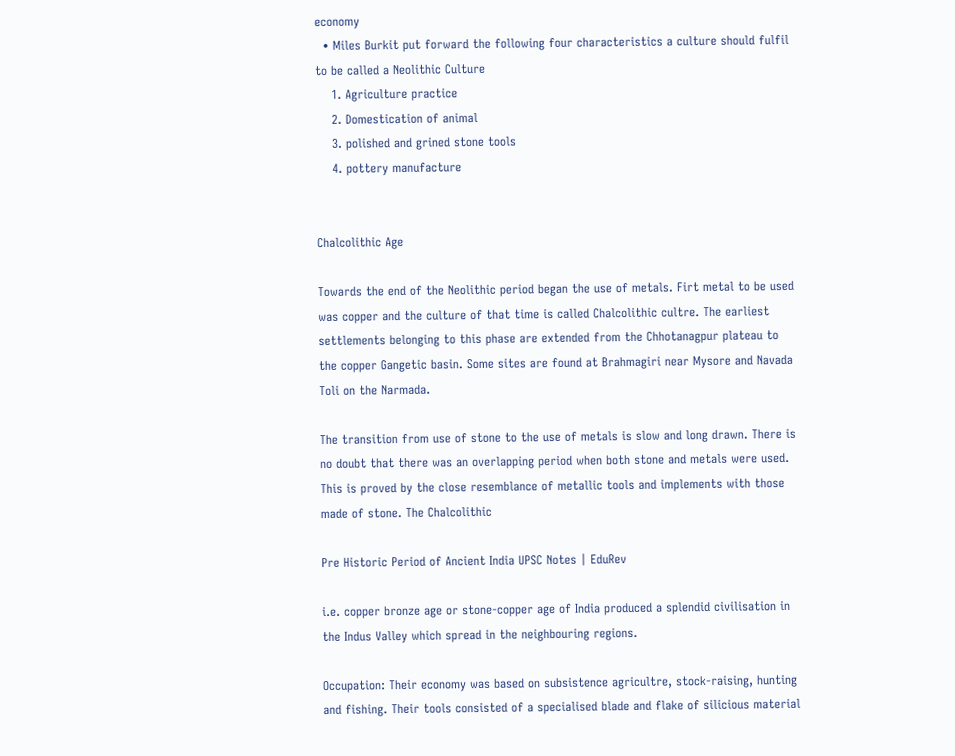economy
  • Miles Burkit put forward the following four characteristics a culture should fulfil to be called a Neolithic Culture
    1. Agriculture practice
    2. Domestication of animal
    3. polished and grined stone tools
    4. pottery manufacture


Chalcolithic Age

Towards the end of the Neolithic period began the use of metals. Firt metal to be used was copper and the culture of that time is called Chalcolithic cultre. The earliest settlements belonging to this phase are extended from the Chhotanagpur plateau to the copper Gangetic basin. Some sites are found at Brahmagiri near Mysore and Navada Toli on the Narmada.

The transition from use of stone to the use of metals is slow and long drawn. There is no doubt that there was an overlapping period when both stone and metals were used. This is proved by the close resemblance of metallic tools and implements with those made of stone. The Chalcolithic

Pre Historic Period of Ancient India UPSC Notes | EduRev

i.e. copper bronze age or stone-copper age of India produced a splendid civilisation in the Indus Valley which spread in the neighbouring regions.

Occupation: Their economy was based on subsistence agricultre, stock-raising, hunting and fishing. Their tools consisted of a specialised blade and flake of silicious material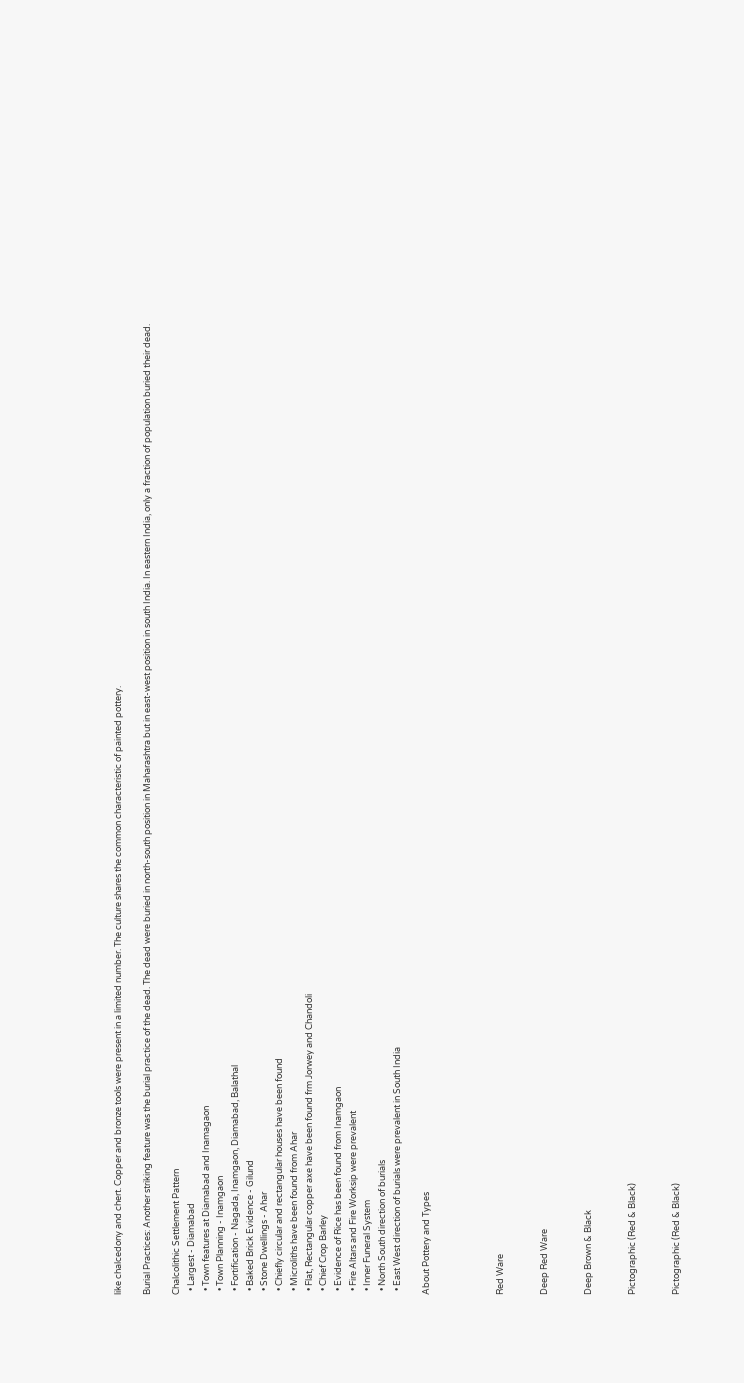like chalcedony and chert. Copper and bronze tools were present in a limited number. The culture shares the common characteristic of painted pottery.

Burial Practices: Another striking feature was the burial practice of the dead. The dead were buried in north-south position in Maharashtra but in east-west position in south India. In eastern India, only a fraction of population buried their dead.

Chalcolithic Settlement Pattern
  • Largest - Diamabad
  • Town features at Diamabad and Inamagaon
  • Town Planning - Inamgaon
  • Fortification - Nagada, Inamgaon, Diamabad, Balathal
  • Baked Brick Evidence - Gilund
  • Stone Dwellings - Ahar
  • Chiefly circular and rectangular houses have been found
  • Microliths have been found from Ahar
  • Flat, Rectangular copper axe have been found frm Jorwey and Chandoli
  • Chief Crop Barley
  • Evidence of Rice has been found from Inamgaon
  • Fire Altars and Fire Worksip were prevalent
  • Inner Funeral System
  • North South direction of burials
  • East West direction of burials were prevalent in South India

About Pottery and Types




Red Ware


Deep Red Ware


Deep Brown & Black


Pictographic (Red & Black)


Pictographic (Red & Black)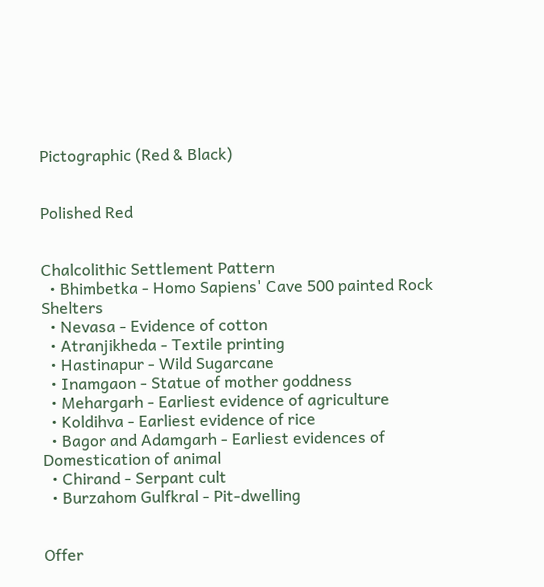Pictographic (Red & Black)


Polished Red


Chalcolithic Settlement Pattern
  • Bhimbetka - Homo Sapiens' Cave 500 painted Rock Shelters
  • Nevasa - Evidence of cotton
  • Atranjikheda - Textile printing
  • Hastinapur - Wild Sugarcane
  • Inamgaon - Statue of mother goddness
  • Mehargarh - Earliest evidence of agriculture
  • Koldihva - Earliest evidence of rice
  • Bagor and Adamgarh - Earliest evidences of Domestication of animal
  • Chirand - Serpant cult
  • Burzahom Gulfkral - Pit-dwelling


Offer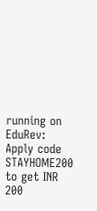running on EduRev: Apply code STAYHOME200 to get INR 200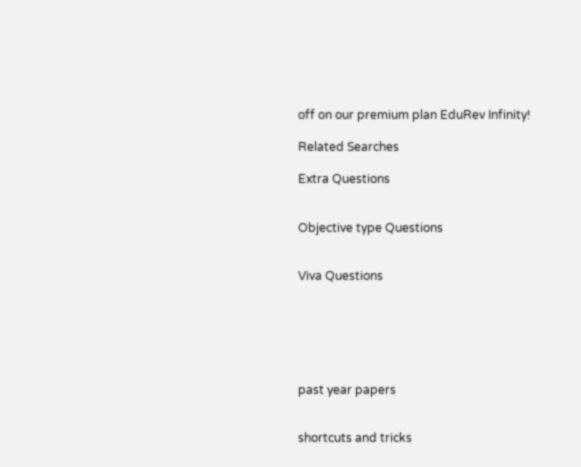off on our premium plan EduRev Infinity!

Related Searches

Extra Questions


Objective type Questions


Viva Questions






past year papers


shortcuts and tricks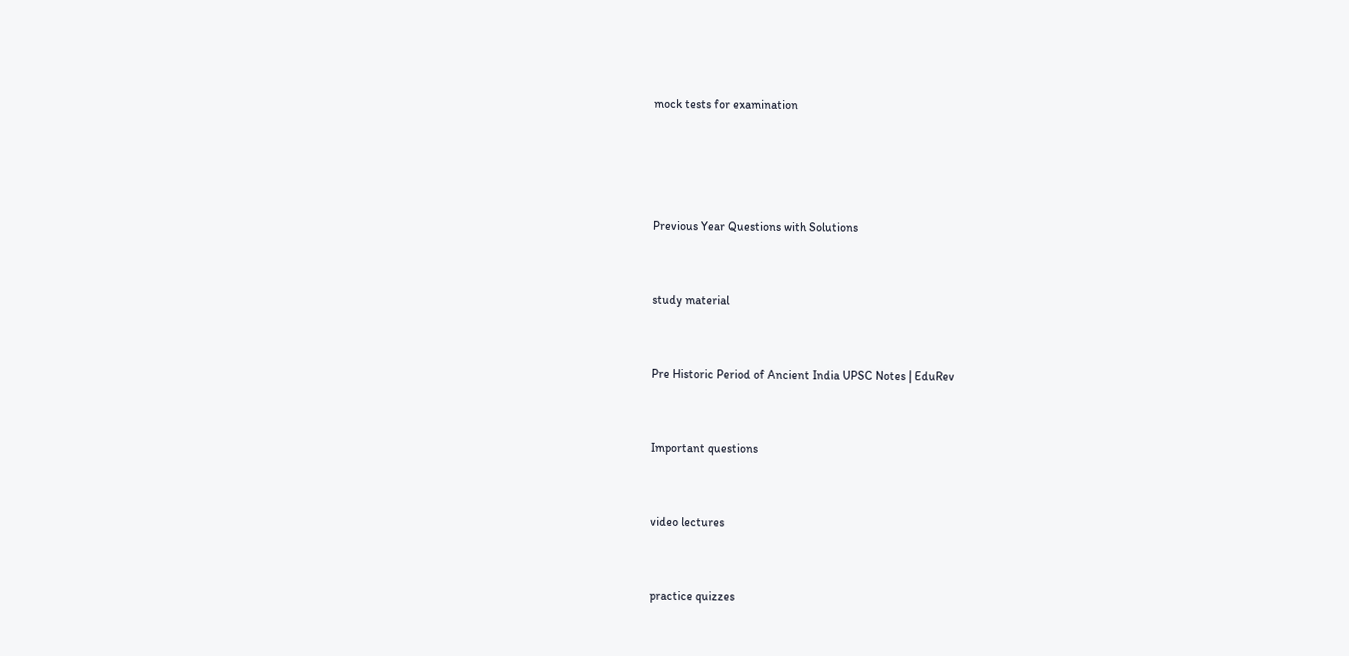mock tests for examination




Previous Year Questions with Solutions


study material


Pre Historic Period of Ancient India UPSC Notes | EduRev


Important questions


video lectures


practice quizzes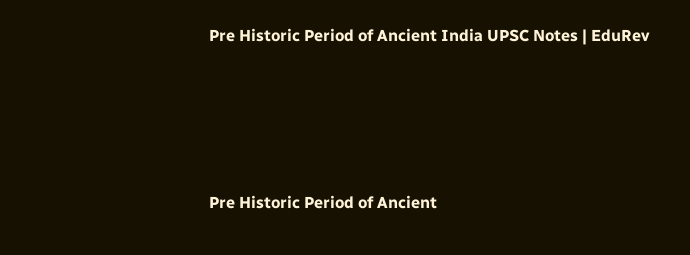Pre Historic Period of Ancient India UPSC Notes | EduRev




Pre Historic Period of Ancient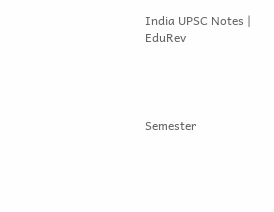India UPSC Notes | EduRev




Semester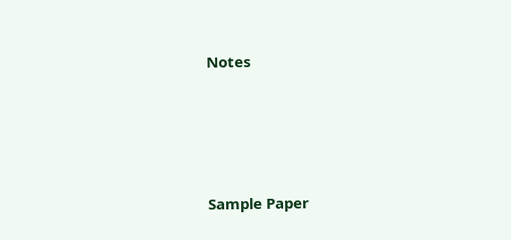Notes




Sample Paper